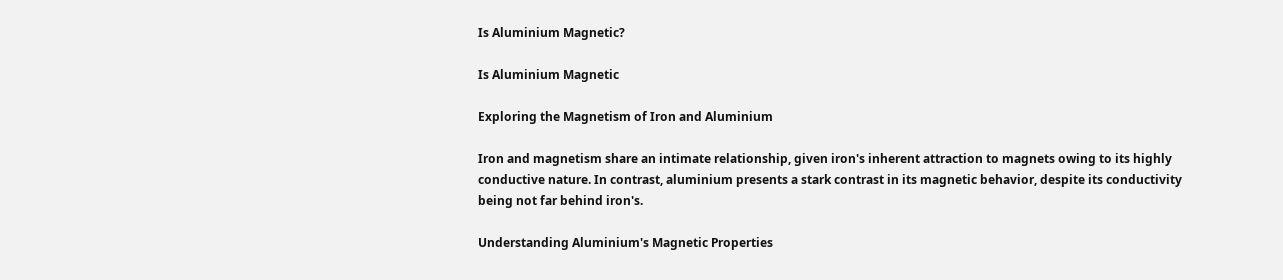Is Aluminium Magnetic?

Is Aluminium Magnetic

Exploring the Magnetism of Iron and Aluminium

Iron and magnetism share an intimate relationship, given iron's inherent attraction to magnets owing to its highly conductive nature. In contrast, aluminium presents a stark contrast in its magnetic behavior, despite its conductivity being not far behind iron's.

Understanding Aluminium's Magnetic Properties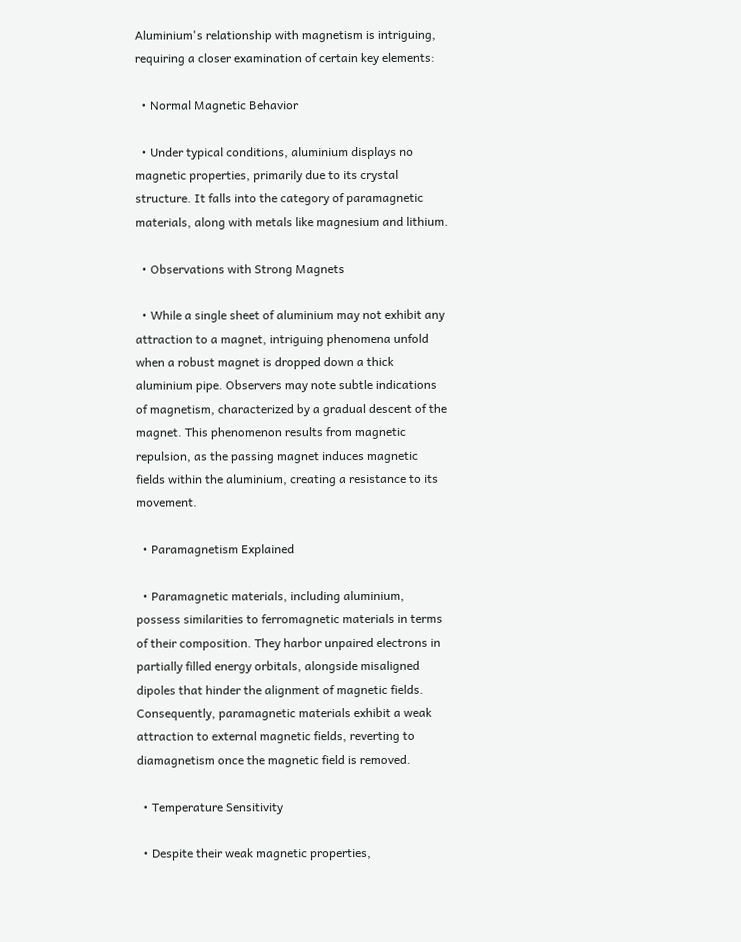Aluminium's relationship with magnetism is intriguing, requiring a closer examination of certain key elements:

  • Normal Magnetic Behavior

  • Under typical conditions, aluminium displays no magnetic properties, primarily due to its crystal structure. It falls into the category of paramagnetic materials, along with metals like magnesium and lithium.

  • Observations with Strong Magnets

  • While a single sheet of aluminium may not exhibit any attraction to a magnet, intriguing phenomena unfold when a robust magnet is dropped down a thick aluminium pipe. Observers may note subtle indications of magnetism, characterized by a gradual descent of the magnet. This phenomenon results from magnetic repulsion, as the passing magnet induces magnetic fields within the aluminium, creating a resistance to its movement.

  • Paramagnetism Explained

  • Paramagnetic materials, including aluminium, possess similarities to ferromagnetic materials in terms of their composition. They harbor unpaired electrons in partially filled energy orbitals, alongside misaligned dipoles that hinder the alignment of magnetic fields. Consequently, paramagnetic materials exhibit a weak attraction to external magnetic fields, reverting to diamagnetism once the magnetic field is removed.

  • Temperature Sensitivity

  • Despite their weak magnetic properties,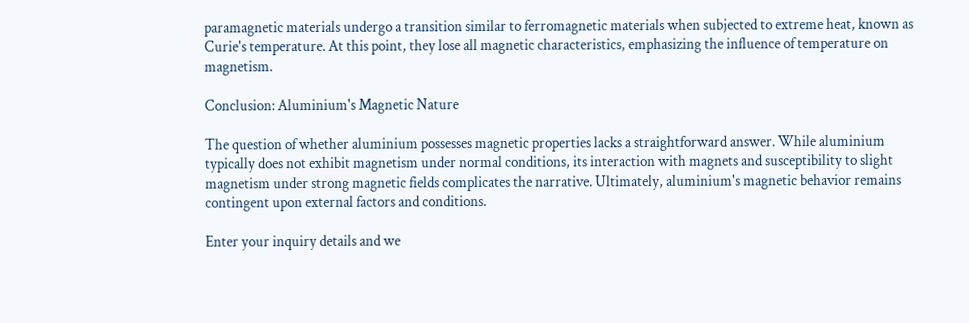paramagnetic materials undergo a transition similar to ferromagnetic materials when subjected to extreme heat, known as Curie's temperature. At this point, they lose all magnetic characteristics, emphasizing the influence of temperature on magnetism.

Conclusion: Aluminium's Magnetic Nature

The question of whether aluminium possesses magnetic properties lacks a straightforward answer. While aluminium typically does not exhibit magnetism under normal conditions, its interaction with magnets and susceptibility to slight magnetism under strong magnetic fields complicates the narrative. Ultimately, aluminium's magnetic behavior remains contingent upon external factors and conditions.

Enter your inquiry details and we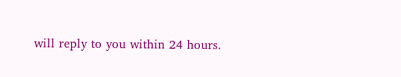will reply to you within 24 hours.